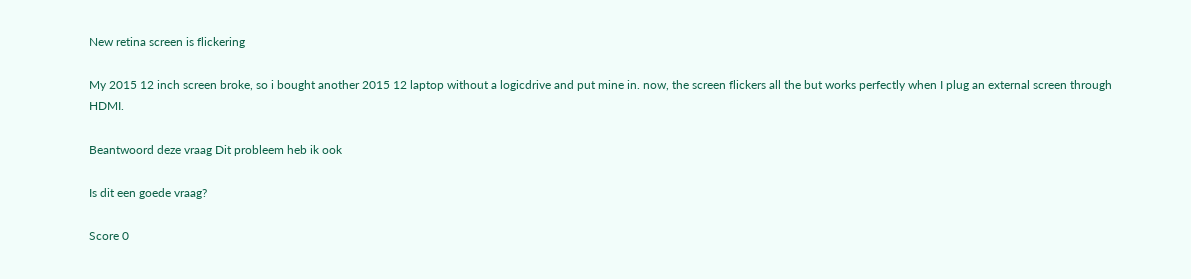New retina screen is flickering

My 2015 12 inch screen broke, so i bought another 2015 12 laptop without a logicdrive and put mine in. now, the screen flickers all the but works perfectly when I plug an external screen through HDMI.

Beantwoord deze vraag Dit probleem heb ik ook

Is dit een goede vraag?

Score 0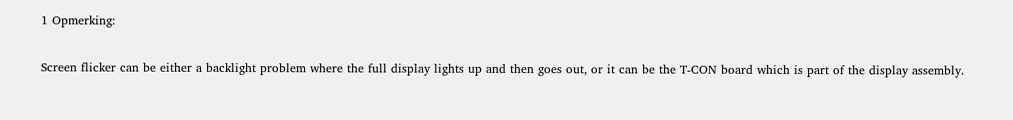1 Opmerking:

Screen flicker can be either a backlight problem where the full display lights up and then goes out, or it can be the T-CON board which is part of the display assembly.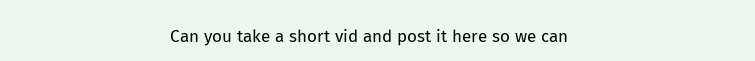Can you take a short vid and post it here so we can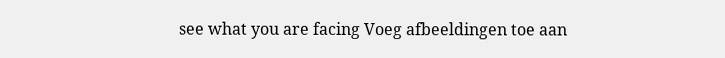see what you are facing Voeg afbeeldingen toe aan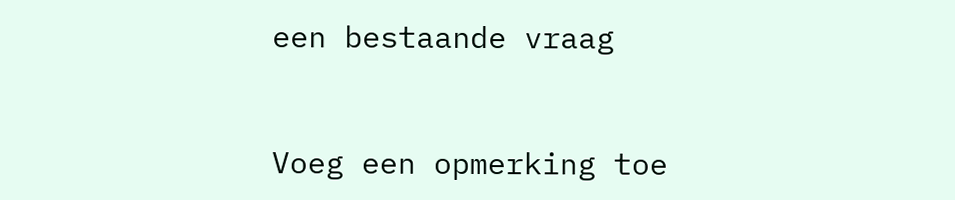een bestaande vraag


Voeg een opmerking toe